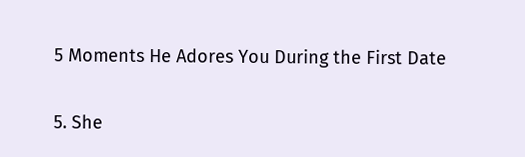5 Moments He Adores You During the First Date

5. She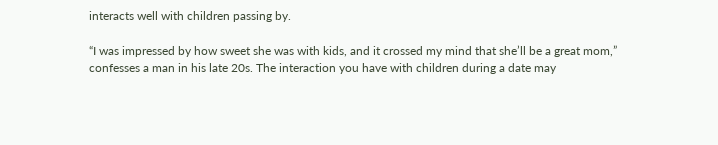interacts well with children passing by.

“I was impressed by how sweet she was with kids, and it crossed my mind that she’ll be a great mom,” confesses a man in his late 20s. The interaction you have with children during a date may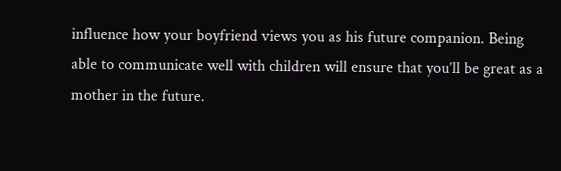influence how your boyfriend views you as his future companion. Being able to communicate well with children will ensure that you’ll be great as a mother in the future.